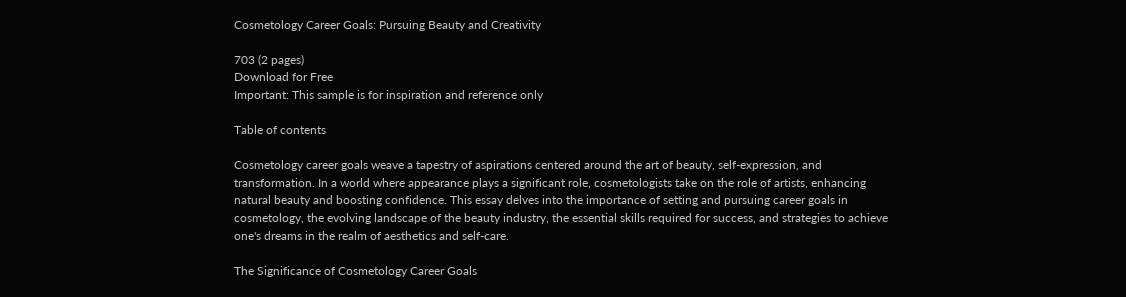Cosmetology Career Goals: Pursuing Beauty and Creativity

703 (2 pages)
Download for Free
Important: This sample is for inspiration and reference only

Table of contents

Cosmetology career goals weave a tapestry of aspirations centered around the art of beauty, self-expression, and transformation. In a world where appearance plays a significant role, cosmetologists take on the role of artists, enhancing natural beauty and boosting confidence. This essay delves into the importance of setting and pursuing career goals in cosmetology, the evolving landscape of the beauty industry, the essential skills required for success, and strategies to achieve one's dreams in the realm of aesthetics and self-care.

The Significance of Cosmetology Career Goals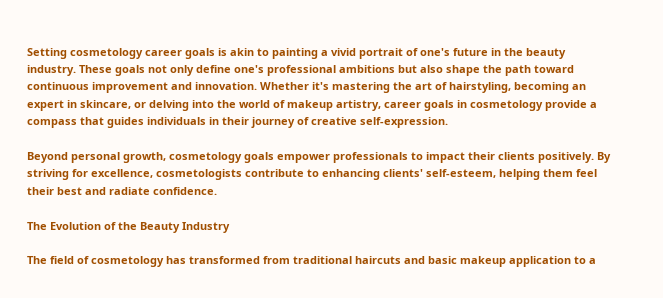Setting cosmetology career goals is akin to painting a vivid portrait of one's future in the beauty industry. These goals not only define one's professional ambitions but also shape the path toward continuous improvement and innovation. Whether it's mastering the art of hairstyling, becoming an expert in skincare, or delving into the world of makeup artistry, career goals in cosmetology provide a compass that guides individuals in their journey of creative self-expression.

Beyond personal growth, cosmetology goals empower professionals to impact their clients positively. By striving for excellence, cosmetologists contribute to enhancing clients' self-esteem, helping them feel their best and radiate confidence.

The Evolution of the Beauty Industry

The field of cosmetology has transformed from traditional haircuts and basic makeup application to a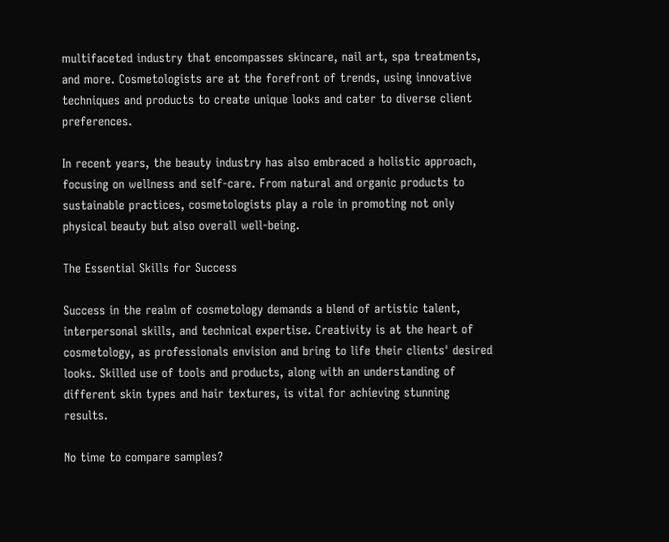multifaceted industry that encompasses skincare, nail art, spa treatments, and more. Cosmetologists are at the forefront of trends, using innovative techniques and products to create unique looks and cater to diverse client preferences.

In recent years, the beauty industry has also embraced a holistic approach, focusing on wellness and self-care. From natural and organic products to sustainable practices, cosmetologists play a role in promoting not only physical beauty but also overall well-being.

The Essential Skills for Success

Success in the realm of cosmetology demands a blend of artistic talent, interpersonal skills, and technical expertise. Creativity is at the heart of cosmetology, as professionals envision and bring to life their clients' desired looks. Skilled use of tools and products, along with an understanding of different skin types and hair textures, is vital for achieving stunning results.

No time to compare samples?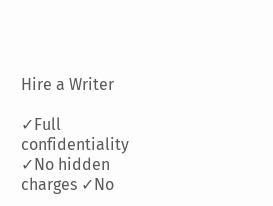Hire a Writer

✓Full confidentiality ✓No hidden charges ✓No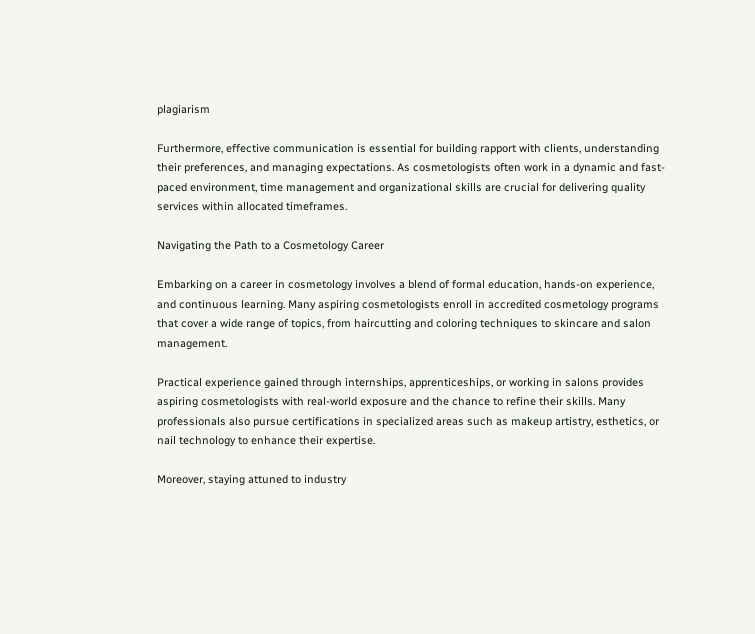plagiarism

Furthermore, effective communication is essential for building rapport with clients, understanding their preferences, and managing expectations. As cosmetologists often work in a dynamic and fast-paced environment, time management and organizational skills are crucial for delivering quality services within allocated timeframes.

Navigating the Path to a Cosmetology Career

Embarking on a career in cosmetology involves a blend of formal education, hands-on experience, and continuous learning. Many aspiring cosmetologists enroll in accredited cosmetology programs that cover a wide range of topics, from haircutting and coloring techniques to skincare and salon management.

Practical experience gained through internships, apprenticeships, or working in salons provides aspiring cosmetologists with real-world exposure and the chance to refine their skills. Many professionals also pursue certifications in specialized areas such as makeup artistry, esthetics, or nail technology to enhance their expertise.

Moreover, staying attuned to industry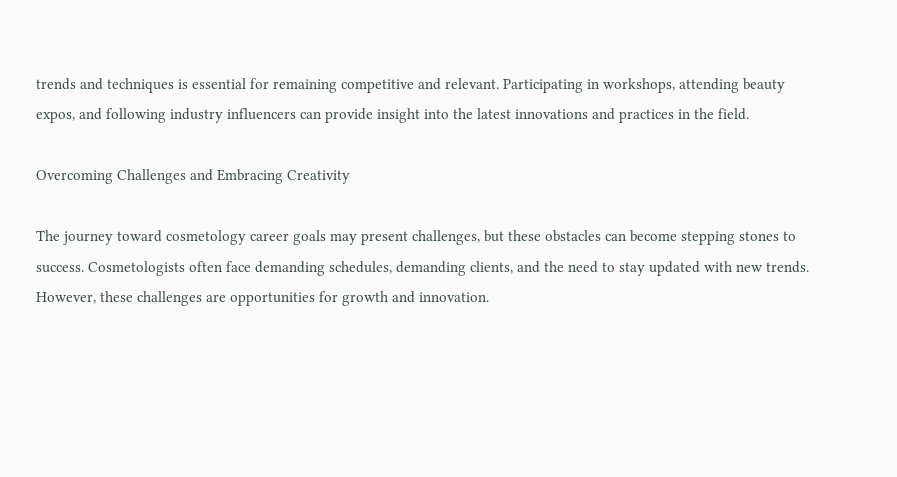trends and techniques is essential for remaining competitive and relevant. Participating in workshops, attending beauty expos, and following industry influencers can provide insight into the latest innovations and practices in the field.

Overcoming Challenges and Embracing Creativity

The journey toward cosmetology career goals may present challenges, but these obstacles can become stepping stones to success. Cosmetologists often face demanding schedules, demanding clients, and the need to stay updated with new trends. However, these challenges are opportunities for growth and innovation.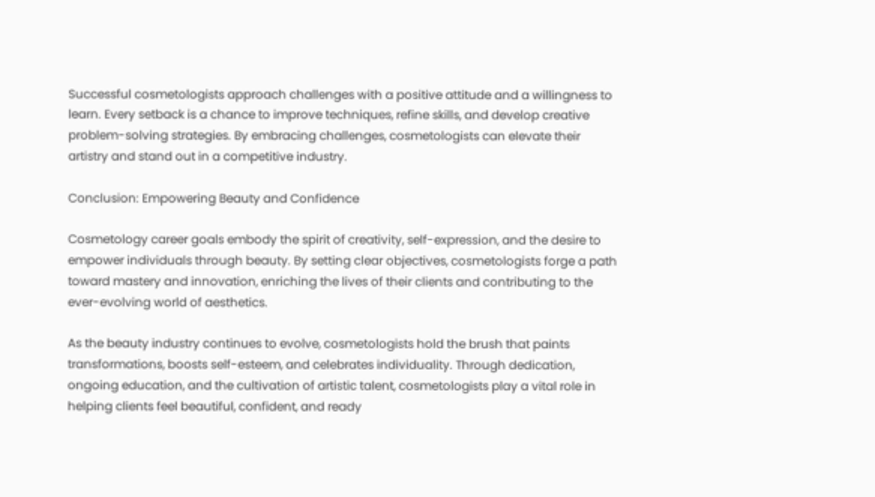Successful cosmetologists approach challenges with a positive attitude and a willingness to learn. Every setback is a chance to improve techniques, refine skills, and develop creative problem-solving strategies. By embracing challenges, cosmetologists can elevate their artistry and stand out in a competitive industry.

Conclusion: Empowering Beauty and Confidence

Cosmetology career goals embody the spirit of creativity, self-expression, and the desire to empower individuals through beauty. By setting clear objectives, cosmetologists forge a path toward mastery and innovation, enriching the lives of their clients and contributing to the ever-evolving world of aesthetics.

As the beauty industry continues to evolve, cosmetologists hold the brush that paints transformations, boosts self-esteem, and celebrates individuality. Through dedication, ongoing education, and the cultivation of artistic talent, cosmetologists play a vital role in helping clients feel beautiful, confident, and ready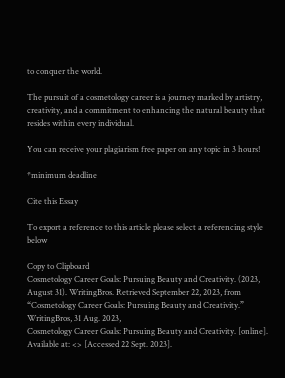to conquer the world.

The pursuit of a cosmetology career is a journey marked by artistry, creativity, and a commitment to enhancing the natural beauty that resides within every individual.

You can receive your plagiarism free paper on any topic in 3 hours!

*minimum deadline

Cite this Essay

To export a reference to this article please select a referencing style below

Copy to Clipboard
Cosmetology Career Goals: Pursuing Beauty and Creativity. (2023, August 31). WritingBros. Retrieved September 22, 2023, from
“Cosmetology Career Goals: Pursuing Beauty and Creativity.” WritingBros, 31 Aug. 2023,
Cosmetology Career Goals: Pursuing Beauty and Creativity. [online]. Available at: <> [Accessed 22 Sept. 2023].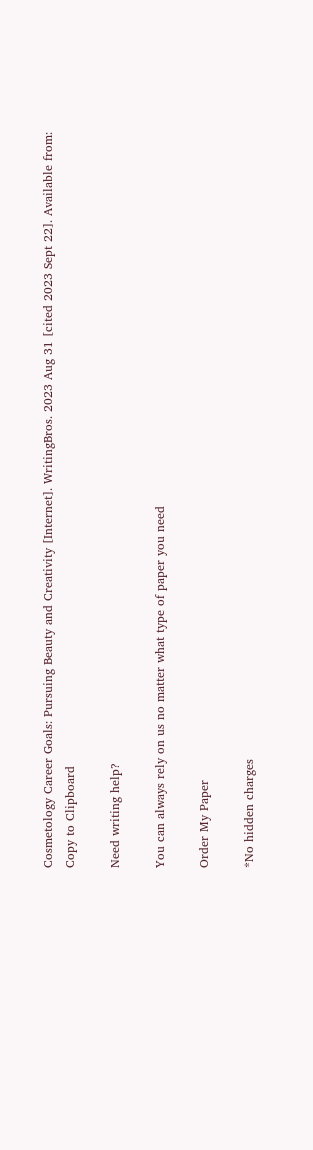Cosmetology Career Goals: Pursuing Beauty and Creativity [Internet]. WritingBros. 2023 Aug 31 [cited 2023 Sept 22]. Available from:
Copy to Clipboard

Need writing help?

You can always rely on us no matter what type of paper you need

Order My Paper

*No hidden charges